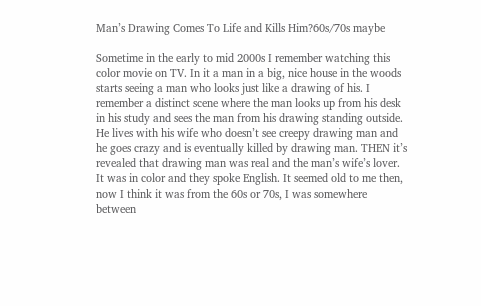Man’s Drawing Comes To Life and Kills Him?60s/70s maybe

Sometime in the early to mid 2000s I remember watching this color movie on TV. In it a man in a big, nice house in the woods starts seeing a man who looks just like a drawing of his. I remember a distinct scene where the man looks up from his desk in his study and sees the man from his drawing standing outside. He lives with his wife who doesn’t see creepy drawing man and he goes crazy and is eventually killed by drawing man. THEN it’s revealed that drawing man was real and the man’s wife’s lover. It was in color and they spoke English. It seemed old to me then, now I think it was from the 60s or 70s, I was somewhere between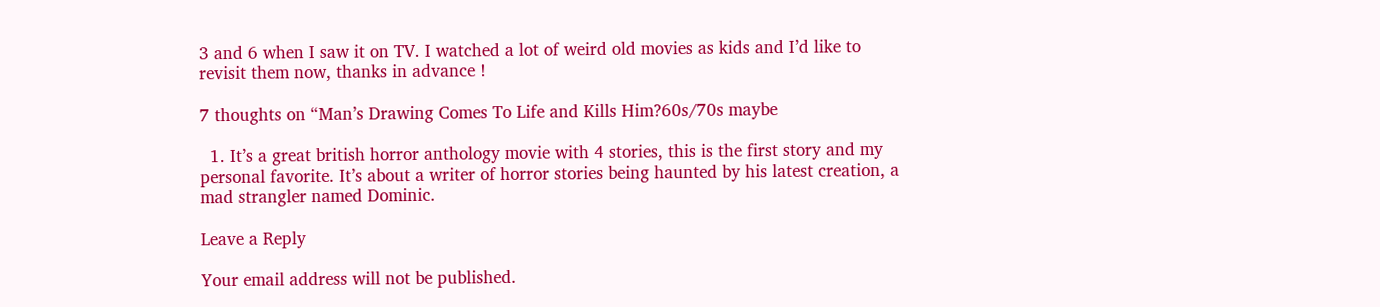3 and 6 when I saw it on TV. I watched a lot of weird old movies as kids and I’d like to revisit them now, thanks in advance !

7 thoughts on “Man’s Drawing Comes To Life and Kills Him?60s/70s maybe

  1. It’s a great british horror anthology movie with 4 stories, this is the first story and my personal favorite. It’s about a writer of horror stories being haunted by his latest creation, a mad strangler named Dominic.

Leave a Reply

Your email address will not be published.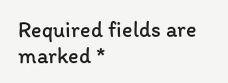Required fields are marked *